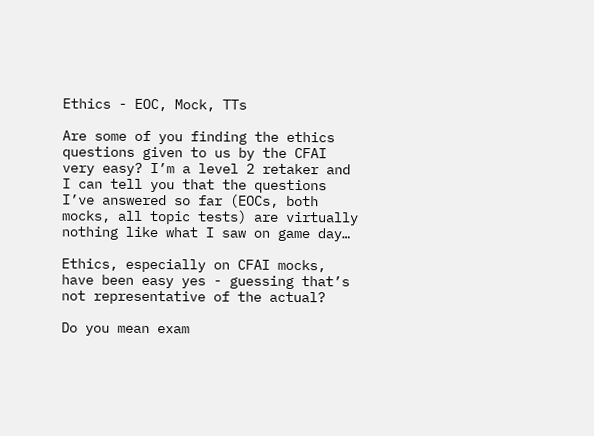Ethics - EOC, Mock, TTs

Are some of you finding the ethics questions given to us by the CFAI very easy? I’m a level 2 retaker and I can tell you that the questions I’ve answered so far (EOCs, both mocks, all topic tests) are virtually nothing like what I saw on game day…

Ethics, especially on CFAI mocks, have been easy yes - guessing that’s not representative of the actual?

Do you mean exam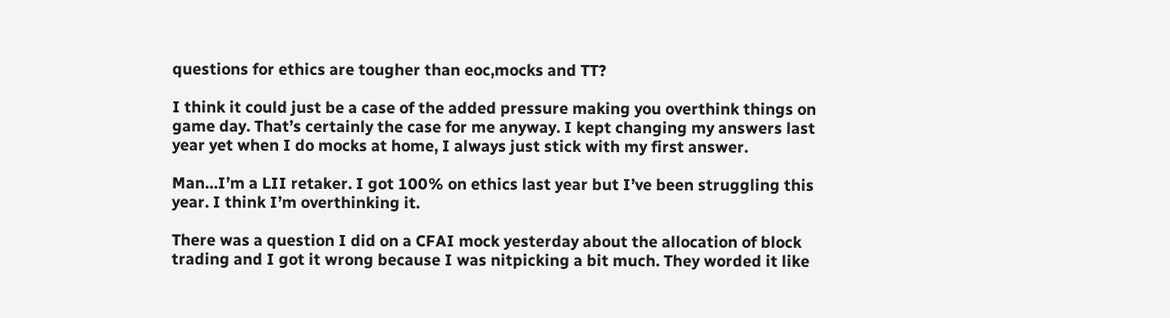questions for ethics are tougher than eoc,mocks and TT?

I think it could just be a case of the added pressure making you overthink things on game day. That’s certainly the case for me anyway. I kept changing my answers last year yet when I do mocks at home, I always just stick with my first answer.

Man…I’m a LII retaker. I got 100% on ethics last year but I’ve been struggling this year. I think I’m overthinking it.

There was a question I did on a CFAI mock yesterday about the allocation of block trading and I got it wrong because I was nitpicking a bit much. They worded it like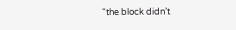“the block didn’t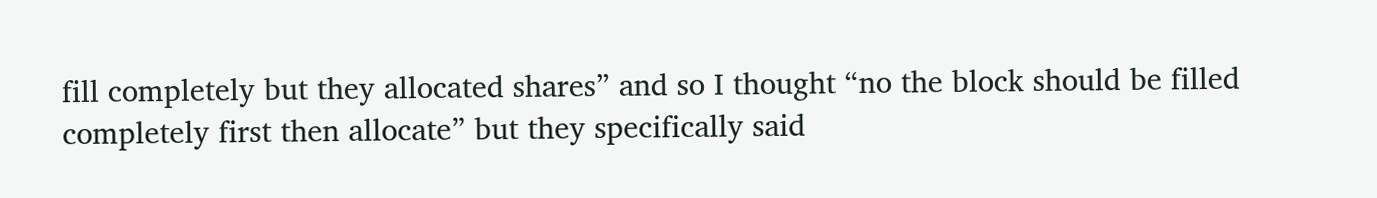fill completely but they allocated shares” and so I thought “no the block should be filled completely first then allocate” but they specifically said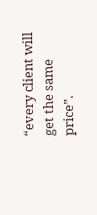“every client will get the same price”.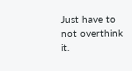Just have to not overthink it.